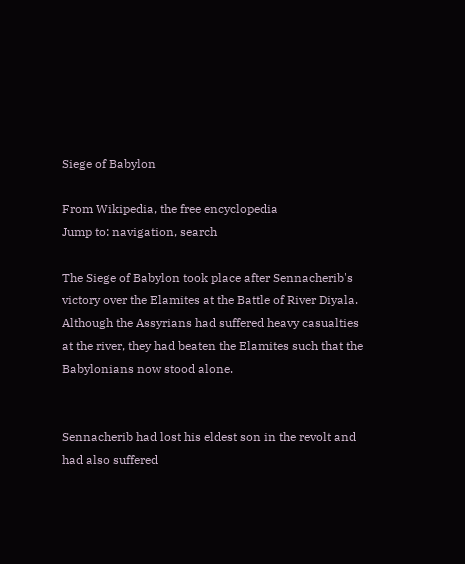Siege of Babylon

From Wikipedia, the free encyclopedia
Jump to: navigation, search

The Siege of Babylon took place after Sennacherib's victory over the Elamites at the Battle of River Diyala. Although the Assyrians had suffered heavy casualties at the river, they had beaten the Elamites such that the Babylonians now stood alone.


Sennacherib had lost his eldest son in the revolt and had also suffered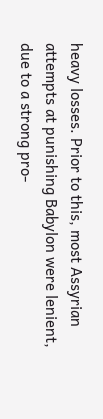heavy losses. Prior to this, most Assyrian attempts at punishing Babylon were lenient, due to a strong pro-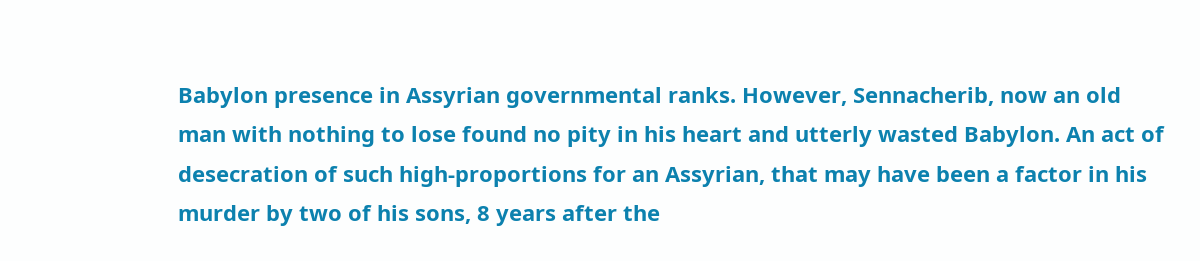Babylon presence in Assyrian governmental ranks. However, Sennacherib, now an old man with nothing to lose found no pity in his heart and utterly wasted Babylon. An act of desecration of such high-proportions for an Assyrian, that may have been a factor in his murder by two of his sons, 8 years after the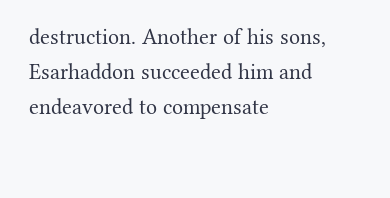destruction. Another of his sons, Esarhaddon succeeded him and endeavored to compensate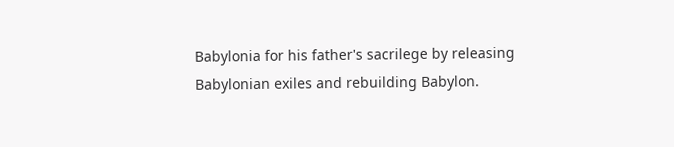Babylonia for his father's sacrilege by releasing Babylonian exiles and rebuilding Babylon.